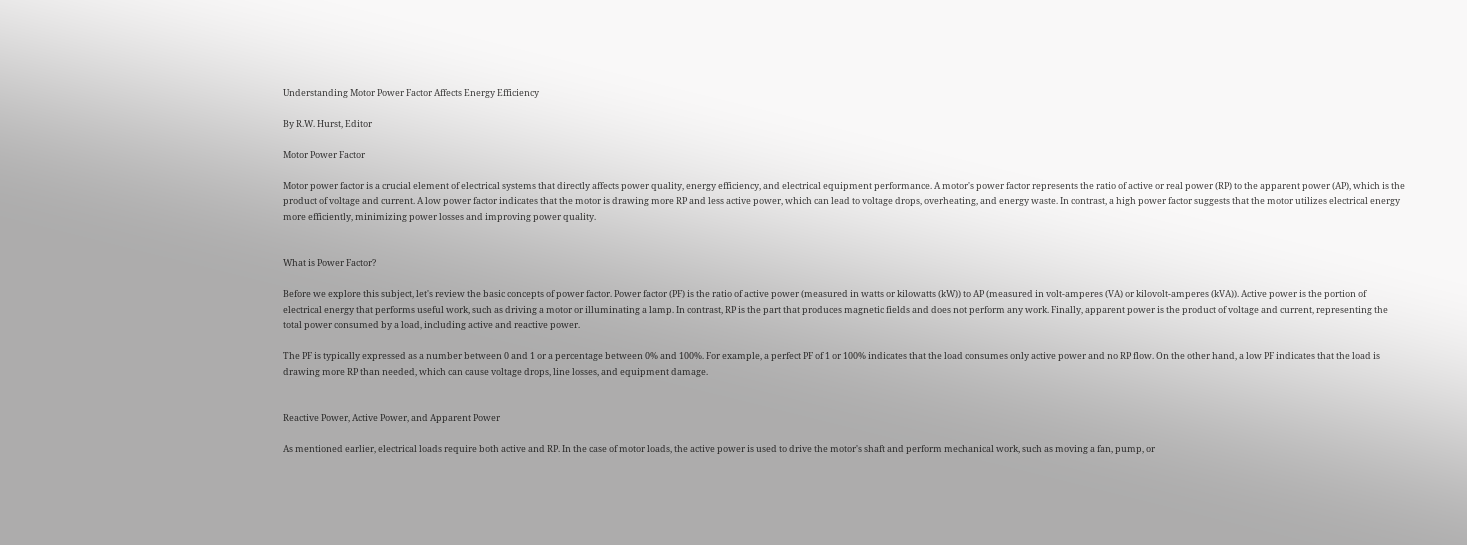Understanding Motor Power Factor Affects Energy Efficiency

By R.W. Hurst, Editor

Motor Power Factor

Motor power factor is a crucial element of electrical systems that directly affects power quality, energy efficiency, and electrical equipment performance. A motor's power factor represents the ratio of active or real power (RP) to the apparent power (AP), which is the product of voltage and current. A low power factor indicates that the motor is drawing more RP and less active power, which can lead to voltage drops, overheating, and energy waste. In contrast, a high power factor suggests that the motor utilizes electrical energy more efficiently, minimizing power losses and improving power quality.


What is Power Factor?

Before we explore this subject, let's review the basic concepts of power factor. Power factor (PF) is the ratio of active power (measured in watts or kilowatts (kW)) to AP (measured in volt-amperes (VA) or kilovolt-amperes (kVA)). Active power is the portion of electrical energy that performs useful work, such as driving a motor or illuminating a lamp. In contrast, RP is the part that produces magnetic fields and does not perform any work. Finally, apparent power is the product of voltage and current, representing the total power consumed by a load, including active and reactive power.

The PF is typically expressed as a number between 0 and 1 or a percentage between 0% and 100%. For example, a perfect PF of 1 or 100% indicates that the load consumes only active power and no RP flow. On the other hand, a low PF indicates that the load is drawing more RP than needed, which can cause voltage drops, line losses, and equipment damage.


Reactive Power, Active Power, and Apparent Power

As mentioned earlier, electrical loads require both active and RP. In the case of motor loads, the active power is used to drive the motor's shaft and perform mechanical work, such as moving a fan, pump, or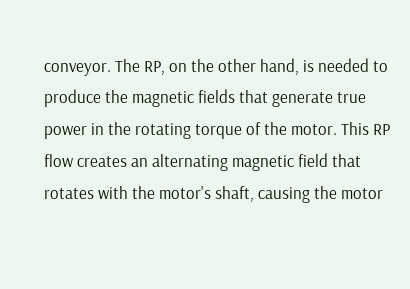conveyor. The RP, on the other hand, is needed to produce the magnetic fields that generate true power in the rotating torque of the motor. This RP flow creates an alternating magnetic field that rotates with the motor's shaft, causing the motor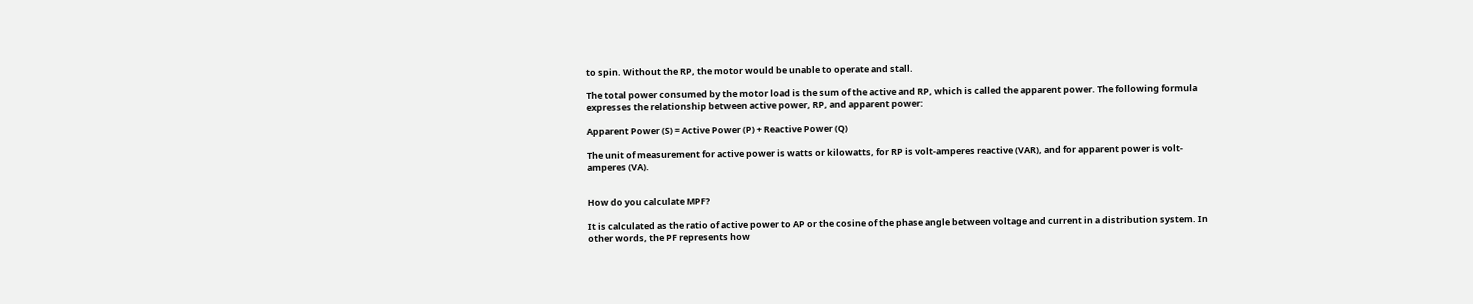to spin. Without the RP, the motor would be unable to operate and stall.

The total power consumed by the motor load is the sum of the active and RP, which is called the apparent power. The following formula expresses the relationship between active power, RP, and apparent power:

Apparent Power (S) = Active Power (P) + Reactive Power (Q)

The unit of measurement for active power is watts or kilowatts, for RP is volt-amperes reactive (VAR), and for apparent power is volt-amperes (VA).


How do you calculate MPF?

It is calculated as the ratio of active power to AP or the cosine of the phase angle between voltage and current in a distribution system. In other words, the PF represents how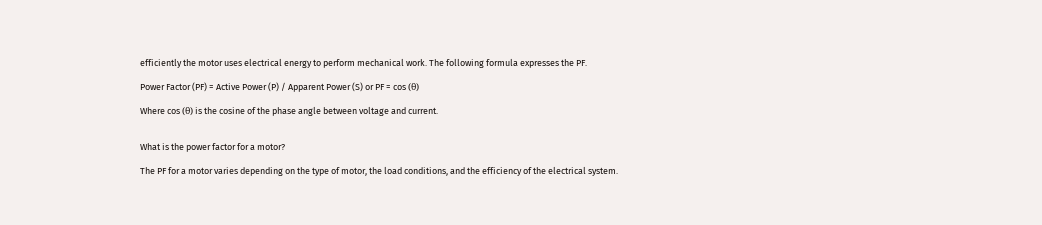efficiently the motor uses electrical energy to perform mechanical work. The following formula expresses the PF.

Power Factor (PF) = Active Power (P) / Apparent Power (S) or PF = cos (θ)

Where cos (θ) is the cosine of the phase angle between voltage and current.


What is the power factor for a motor?

The PF for a motor varies depending on the type of motor, the load conditions, and the efficiency of the electrical system.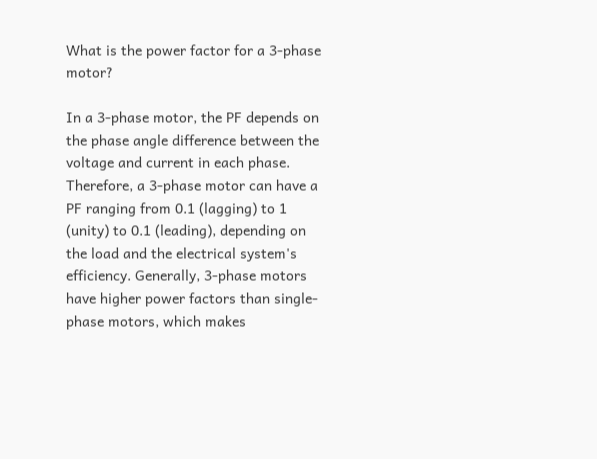What is the power factor for a 3-phase motor?

In a 3-phase motor, the PF depends on the phase angle difference between the voltage and current in each phase. Therefore, a 3-phase motor can have a PF ranging from 0.1 (lagging) to 1 (unity) to 0.1 (leading), depending on the load and the electrical system's efficiency. Generally, 3-phase motors have higher power factors than single-phase motors, which makes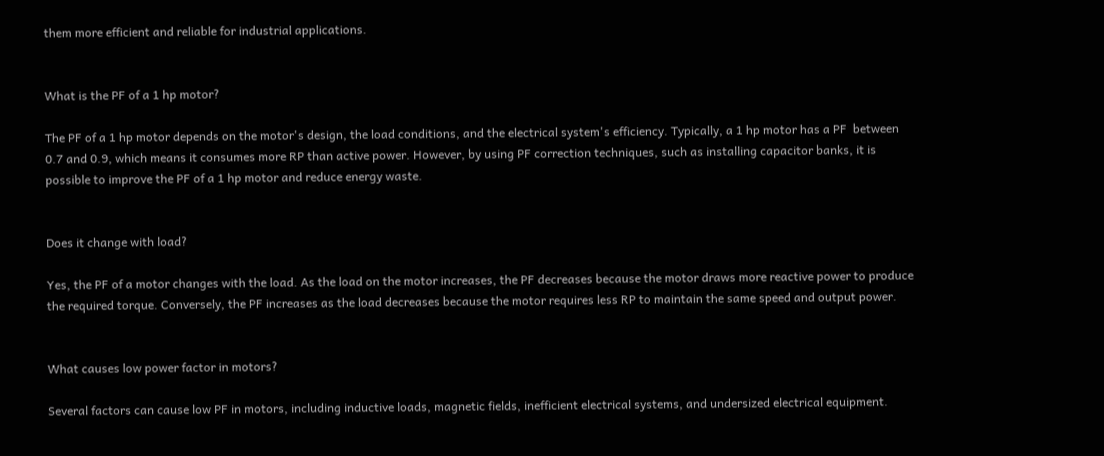them more efficient and reliable for industrial applications.


What is the PF of a 1 hp motor?

The PF of a 1 hp motor depends on the motor's design, the load conditions, and the electrical system's efficiency. Typically, a 1 hp motor has a PF  between 0.7 and 0.9, which means it consumes more RP than active power. However, by using PF correction techniques, such as installing capacitor banks, it is possible to improve the PF of a 1 hp motor and reduce energy waste.


Does it change with load?

Yes, the PF of a motor changes with the load. As the load on the motor increases, the PF decreases because the motor draws more reactive power to produce the required torque. Conversely, the PF increases as the load decreases because the motor requires less RP to maintain the same speed and output power.


What causes low power factor in motors?

Several factors can cause low PF in motors, including inductive loads, magnetic fields, inefficient electrical systems, and undersized electrical equipment.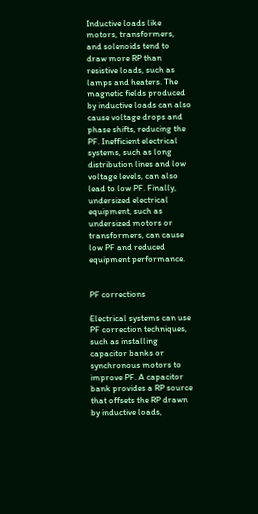Inductive loads like motors, transformers, and solenoids tend to draw more RP than resistive loads, such as lamps and heaters. The magnetic fields produced by inductive loads can also cause voltage drops and phase shifts, reducing the PF. Inefficient electrical systems, such as long distribution lines and low voltage levels, can also lead to low PF. Finally, undersized electrical equipment, such as undersized motors or transformers, can cause low PF and reduced equipment performance.


PF corrections

Electrical systems can use PF correction techniques, such as installing capacitor banks or synchronous motors to improve PF. A capacitor bank provides a RP source that offsets the RP drawn by inductive loads,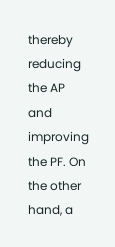thereby reducing the AP and improving the PF. On the other hand, a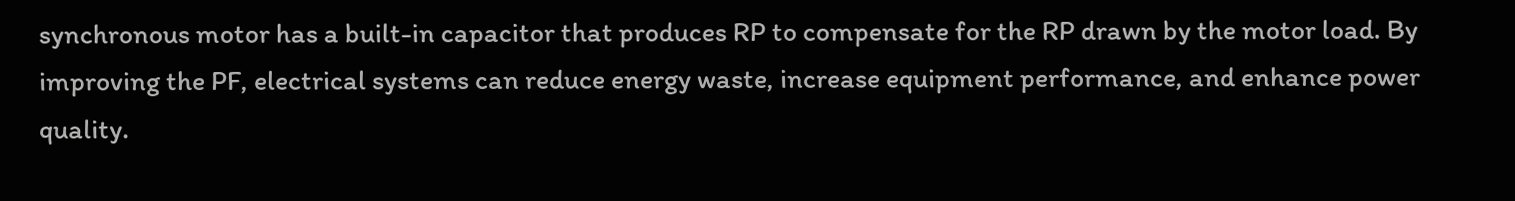synchronous motor has a built-in capacitor that produces RP to compensate for the RP drawn by the motor load. By improving the PF, electrical systems can reduce energy waste, increase equipment performance, and enhance power quality.